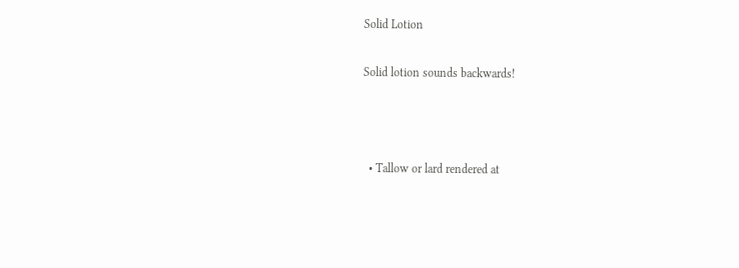Solid Lotion

Solid lotion sounds backwards!



  • Tallow or lard rendered at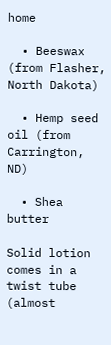home

  • Beeswax (from Flasher, North Dakota)

  • Hemp seed oil (from Carrington, ND)

  • Shea butter

Solid lotion comes in a twist tube (almost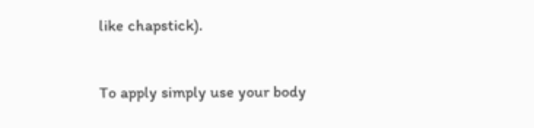like chapstick).


To apply simply use your body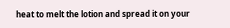heat to melt the lotion and spread it on your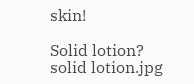skin!

Solid lotion?
solid lotion.jpg